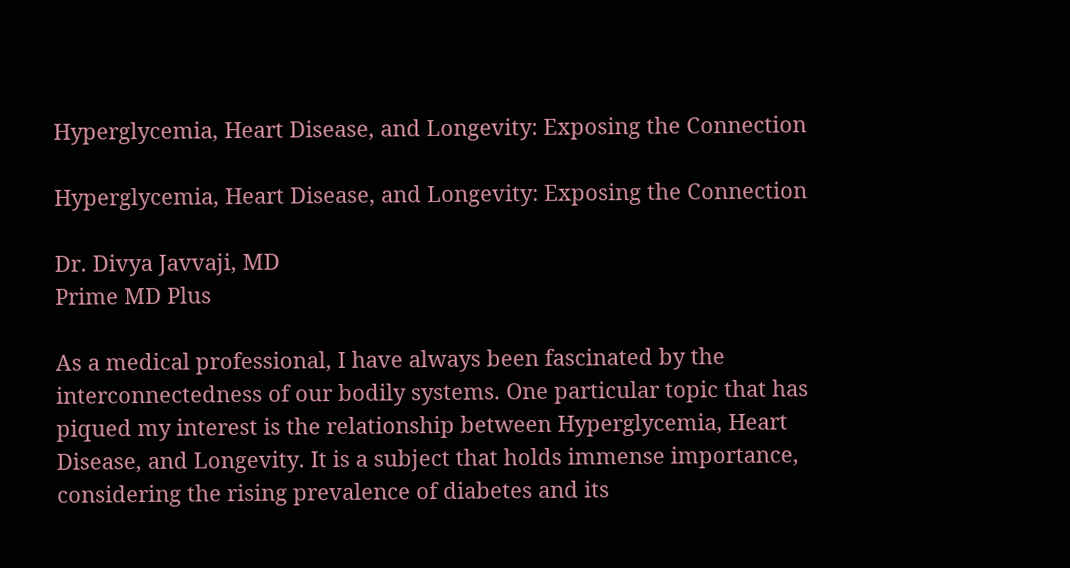Hyperglycemia, Heart Disease, and Longevity: Exposing the Connection

Hyperglycemia, Heart Disease, and Longevity: Exposing the Connection

Dr. Divya Javvaji, MD
Prime MD Plus

As a medical professional, I have always been fascinated by the interconnectedness of our bodily systems. One particular topic that has piqued my interest is the relationship between Hyperglycemia, Heart Disease, and Longevity. It is a subject that holds immense importance, considering the rising prevalence of diabetes and its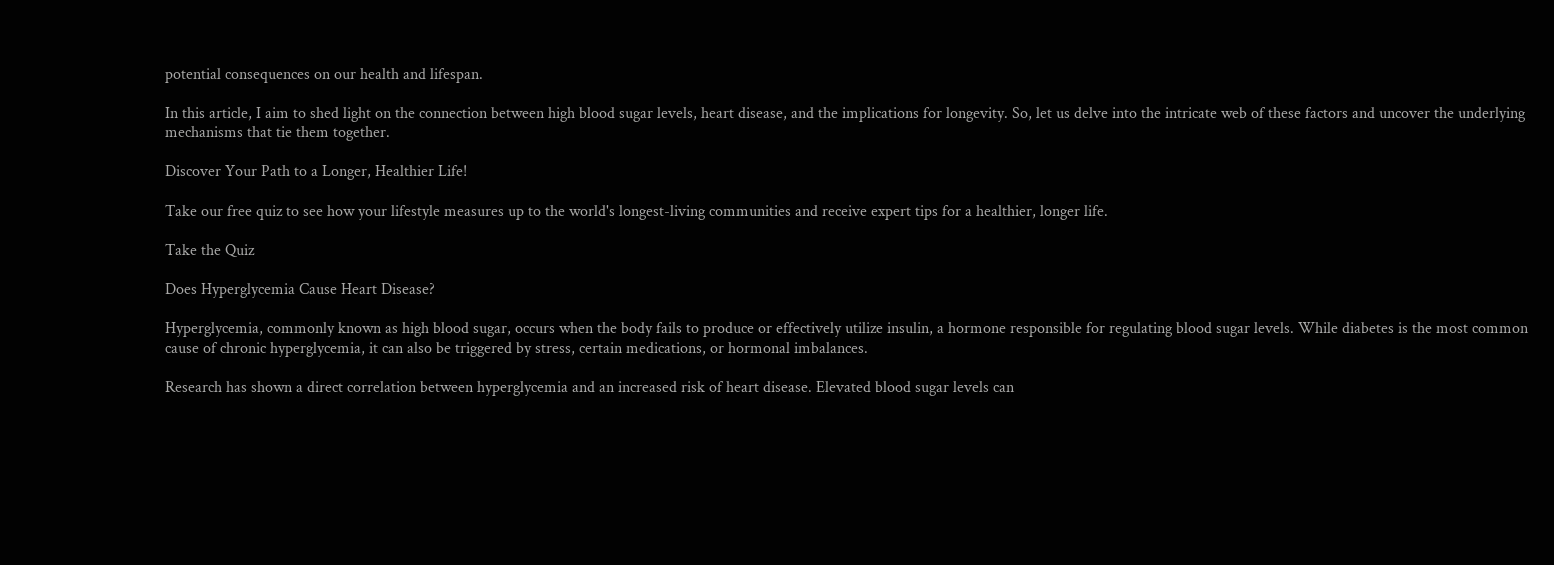potential consequences on our health and lifespan.

In this article, I aim to shed light on the connection between high blood sugar levels, heart disease, and the implications for longevity. So, let us delve into the intricate web of these factors and uncover the underlying mechanisms that tie them together.

Discover Your Path to a Longer, Healthier Life!

Take our free quiz to see how your lifestyle measures up to the world's longest-living communities and receive expert tips for a healthier, longer life.

Take the Quiz

Does Hyperglycemia Cause Heart Disease?

Hyperglycemia, commonly known as high blood sugar, occurs when the body fails to produce or effectively utilize insulin, a hormone responsible for regulating blood sugar levels. While diabetes is the most common cause of chronic hyperglycemia, it can also be triggered by stress, certain medications, or hormonal imbalances.

Research has shown a direct correlation between hyperglycemia and an increased risk of heart disease. Elevated blood sugar levels can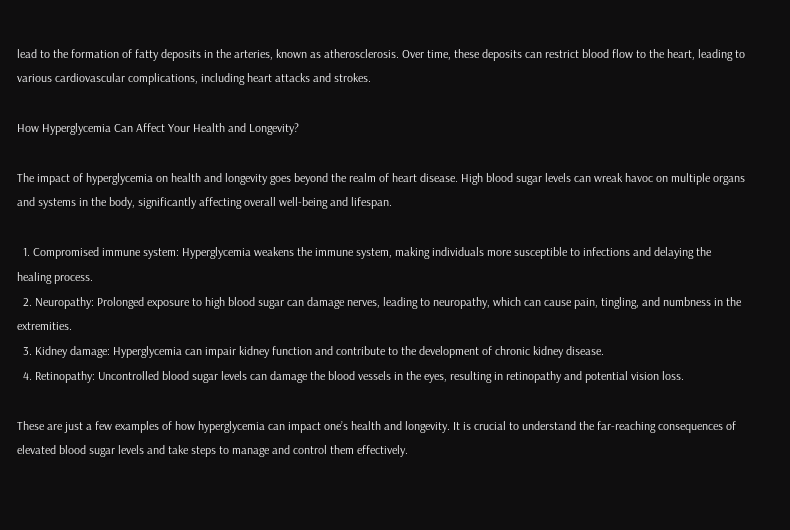lead to the formation of fatty deposits in the arteries, known as atherosclerosis. Over time, these deposits can restrict blood flow to the heart, leading to various cardiovascular complications, including heart attacks and strokes.

How Hyperglycemia Can Affect Your Health and Longevity?

The impact of hyperglycemia on health and longevity goes beyond the realm of heart disease. High blood sugar levels can wreak havoc on multiple organs and systems in the body, significantly affecting overall well-being and lifespan.

  1. Compromised immune system: Hyperglycemia weakens the immune system, making individuals more susceptible to infections and delaying the healing process.
  2. Neuropathy: Prolonged exposure to high blood sugar can damage nerves, leading to neuropathy, which can cause pain, tingling, and numbness in the extremities.
  3. Kidney damage: Hyperglycemia can impair kidney function and contribute to the development of chronic kidney disease.
  4. Retinopathy: Uncontrolled blood sugar levels can damage the blood vessels in the eyes, resulting in retinopathy and potential vision loss.

These are just a few examples of how hyperglycemia can impact one’s health and longevity. It is crucial to understand the far-reaching consequences of elevated blood sugar levels and take steps to manage and control them effectively.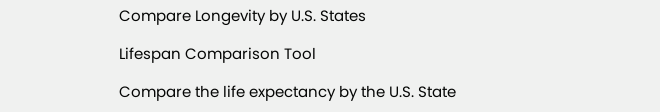Compare Longevity by U.S. States

Lifespan Comparison Tool

Compare the life expectancy by the U.S. State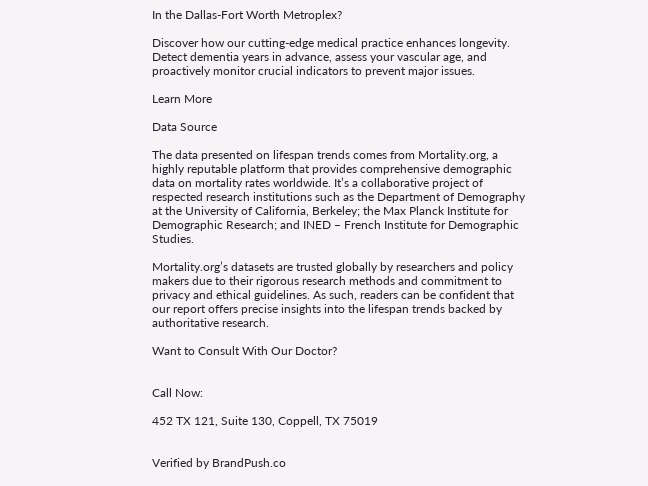In the Dallas-Fort Worth Metroplex?

Discover how our cutting-edge medical practice enhances longevity. Detect dementia years in advance, assess your vascular age, and proactively monitor crucial indicators to prevent major issues.

Learn More

Data Source

The data presented on lifespan trends comes from Mortality.org, a highly reputable platform that provides comprehensive demographic data on mortality rates worldwide. It’s a collaborative project of respected research institutions such as the Department of Demography at the University of California, Berkeley; the Max Planck Institute for Demographic Research; and INED – French Institute for Demographic Studies.

Mortality.org’s datasets are trusted globally by researchers and policy makers due to their rigorous research methods and commitment to privacy and ethical guidelines. As such, readers can be confident that our report offers precise insights into the lifespan trends backed by authoritative research.

Want to Consult With Our Doctor?


Call Now:

452 TX 121, Suite 130, Coppell, TX 75019


Verified by BrandPush.co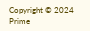Copyright © 2024 Prime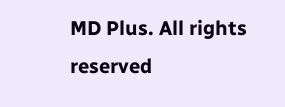MD Plus. All rights reserved